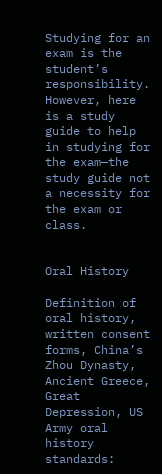Studying for an exam is the student’s responsibility. However, here is a study guide to help in studying for the exam—the study guide not a necessity for the exam or class.


Oral History

Definition of oral history, written consent forms, China’s Zhou Dynasty, Ancient Greece, Great Depression, US Army oral history standards: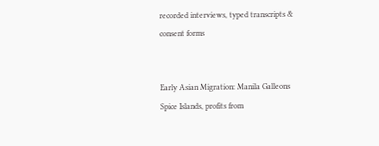recorded interviews, typed transcripts & consent forms


Early Asian Migration: Manila Galleons
Spice Islands, profits from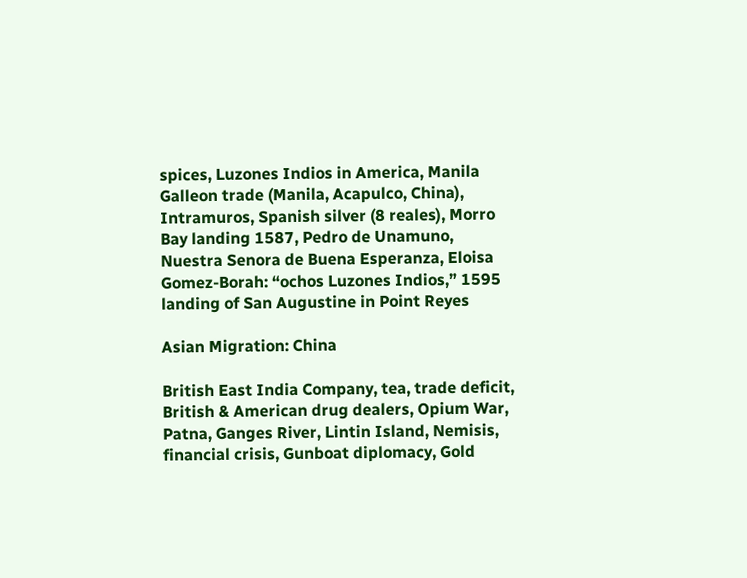spices, Luzones Indios in America, Manila Galleon trade (Manila, Acapulco, China), Intramuros, Spanish silver (8 reales), Morro Bay landing 1587, Pedro de Unamuno, Nuestra Senora de Buena Esperanza, Eloisa Gomez-Borah: “ochos Luzones Indios,” 1595 landing of San Augustine in Point Reyes

Asian Migration: China

British East India Company, tea, trade deficit, British & American drug dealers, Opium War, Patna, Ganges River, Lintin Island, Nemisis, financial crisis, Gunboat diplomacy, Gold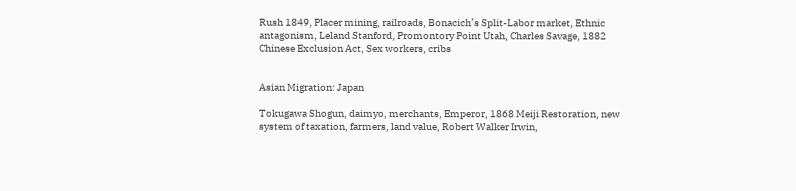Rush 1849, Placer mining, railroads, Bonacich’s Split-Labor market, Ethnic antagonism, Leland Stanford, Promontory Point Utah, Charles Savage, 1882 Chinese Exclusion Act, Sex workers, cribs


Asian Migration: Japan

Tokugawa Shogun, daimyo, merchants, Emperor, 1868 Meiji Restoration, new system of taxation, farmers, land value, Robert Walker Irwin,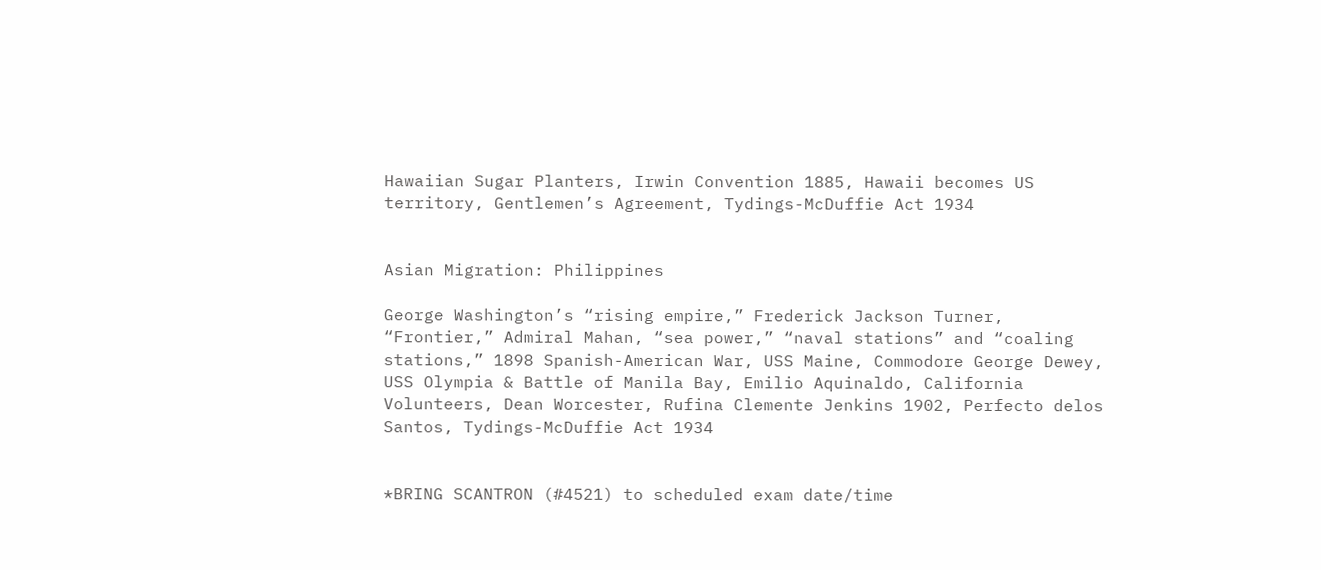Hawaiian Sugar Planters, Irwin Convention 1885, Hawaii becomes US territory, Gentlemen’s Agreement, Tydings-McDuffie Act 1934


Asian Migration: Philippines

George Washington’s “rising empire,” Frederick Jackson Turner, “Frontier,” Admiral Mahan, “sea power,” “naval stations” and “coaling stations,” 1898 Spanish-American War, USS Maine, Commodore George Dewey, USS Olympia & Battle of Manila Bay, Emilio Aquinaldo, California Volunteers, Dean Worcester, Rufina Clemente Jenkins 1902, Perfecto delos Santos, Tydings-McDuffie Act 1934


*BRING SCANTRON (#4521) to scheduled exam date/time